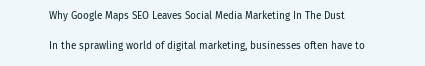Why Google Maps SEO Leaves Social Media Marketing In The Dust

In the sprawling world of digital marketing, businesses often have to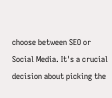choose between SEO or Social Media. It's a crucial decision about picking the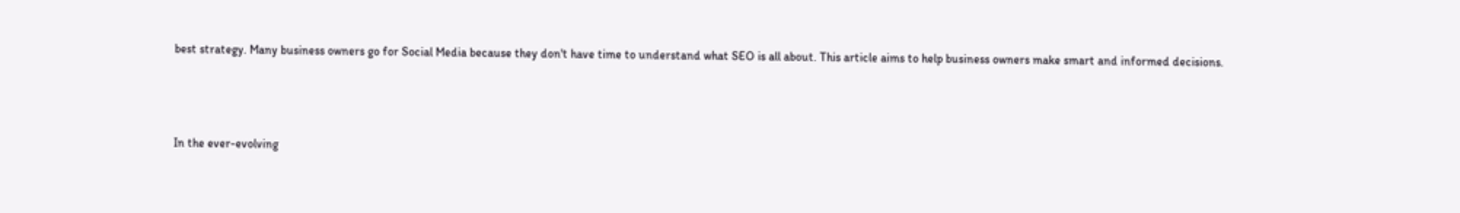best strategy. Many business owners go for Social Media because they don't have time to understand what SEO is all about. This article aims to help business owners make smart and informed decisions.



In the ever-evolving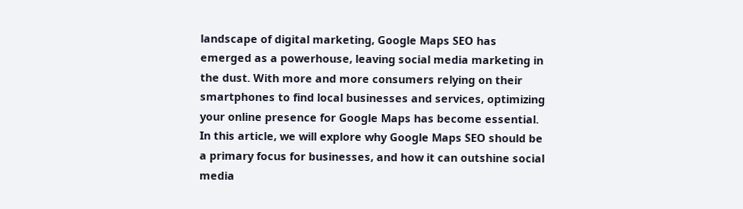landscape of digital marketing, Google Maps SEO has emerged as a powerhouse, leaving social media marketing in the dust. With more and more consumers relying on their smartphones to find local businesses and services, optimizing your online presence for Google Maps has become essential. In this article, we will explore why Google Maps SEO should be a primary focus for businesses, and how it can outshine social media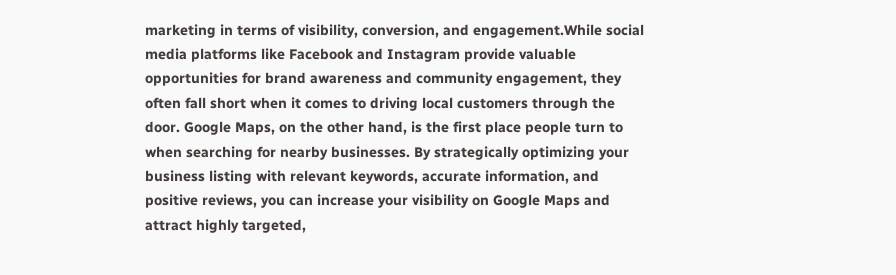marketing in terms of visibility, conversion, and engagement.While social media platforms like Facebook and Instagram provide valuable opportunities for brand awareness and community engagement, they often fall short when it comes to driving local customers through the door. Google Maps, on the other hand, is the first place people turn to when searching for nearby businesses. By strategically optimizing your business listing with relevant keywords, accurate information, and positive reviews, you can increase your visibility on Google Maps and attract highly targeted,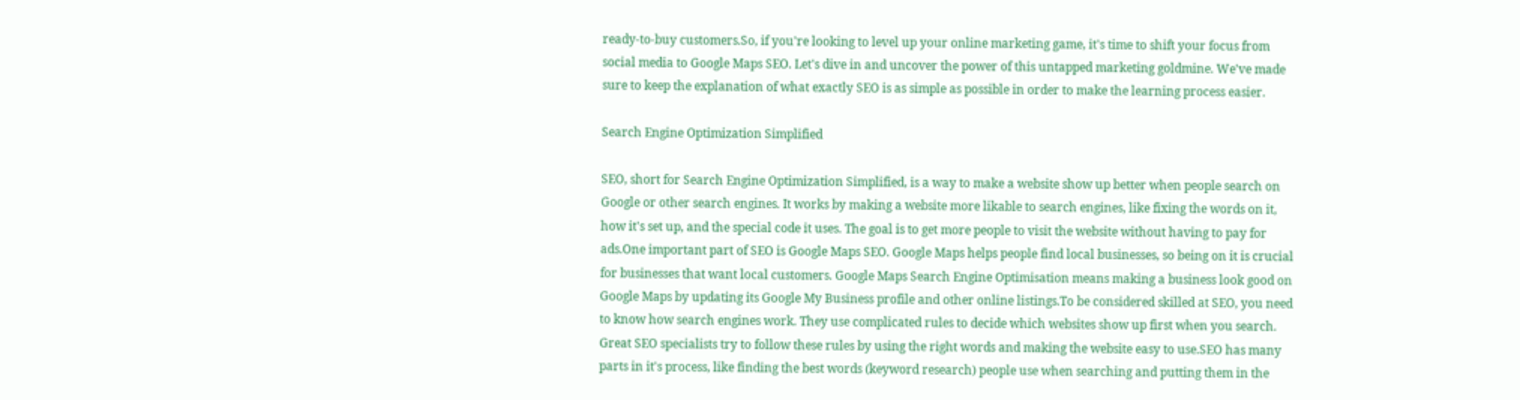ready-to-buy customers.So, if you're looking to level up your online marketing game, it's time to shift your focus from social media to Google Maps SEO. Let's dive in and uncover the power of this untapped marketing goldmine. We've made sure to keep the explanation of what exactly SEO is as simple as possible in order to make the learning process easier.

Search Engine Optimization Simplified

SEO, short for Search Engine Optimization Simplified, is a way to make a website show up better when people search on Google or other search engines. It works by making a website more likable to search engines, like fixing the words on it, how it's set up, and the special code it uses. The goal is to get more people to visit the website without having to pay for ads.One important part of SEO is Google Maps SEO. Google Maps helps people find local businesses, so being on it is crucial for businesses that want local customers. Google Maps Search Engine Optimisation means making a business look good on Google Maps by updating its Google My Business profile and other online listings.To be considered skilled at SEO, you need to know how search engines work. They use complicated rules to decide which websites show up first when you search. Great SEO specialists try to follow these rules by using the right words and making the website easy to use.SEO has many parts in it's process, like finding the best words (keyword research) people use when searching and putting them in the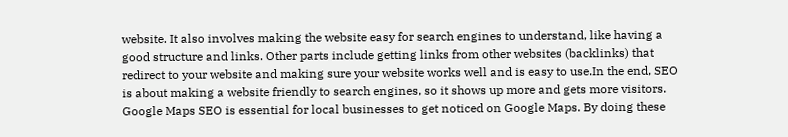website. It also involves making the website easy for search engines to understand, like having a good structure and links. Other parts include getting links from other websites (backlinks) that redirect to your website and making sure your website works well and is easy to use.In the end, SEO is about making a website friendly to search engines, so it shows up more and gets more visitors. Google Maps SEO is essential for local businesses to get noticed on Google Maps. By doing these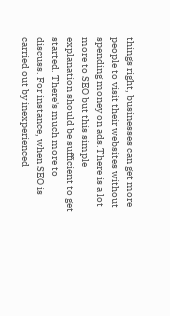things right, businesses can get more people to visit their websites without spending money on ads.There is a lot more to SEO but this simple explanation should be sufficient to get started. There's much more to discuss. For instance, when SEO is carried out by inexperienced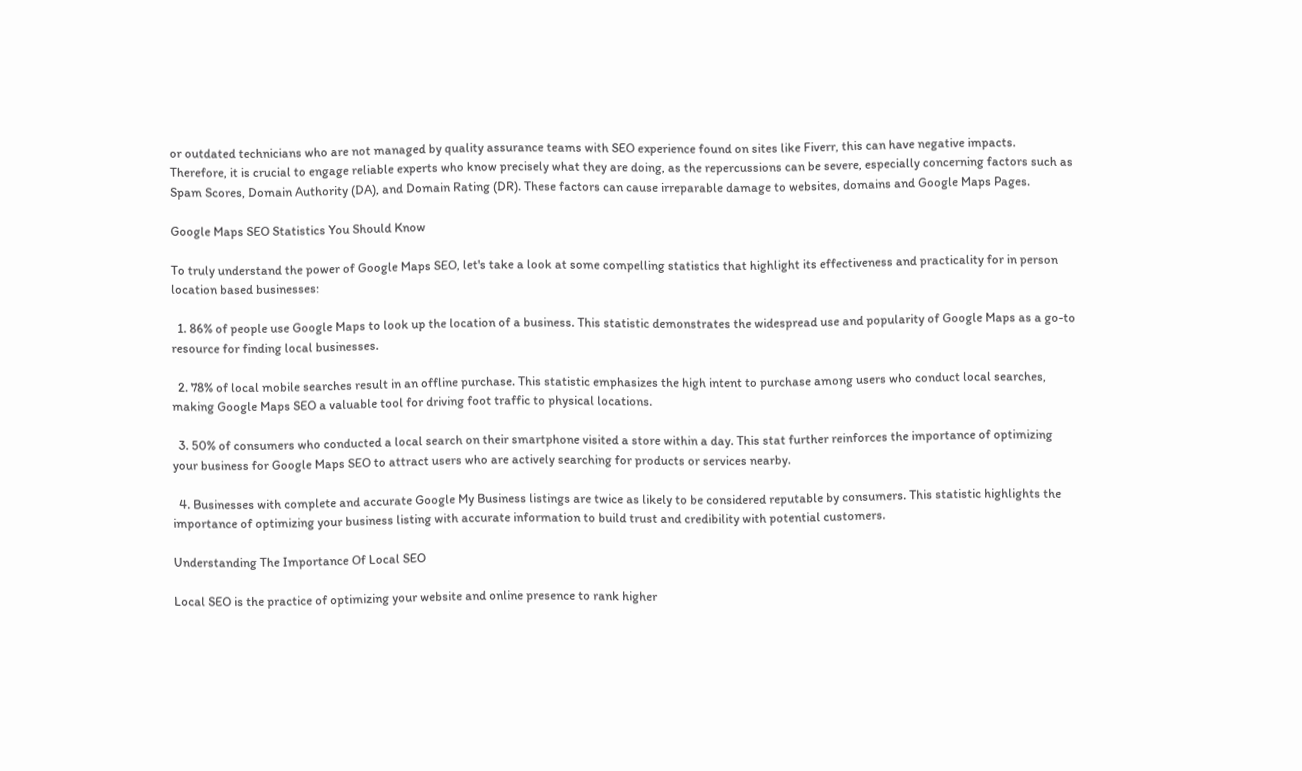or outdated technicians who are not managed by quality assurance teams with SEO experience found on sites like Fiverr, this can have negative impacts. Therefore, it is crucial to engage reliable experts who know precisely what they are doing, as the repercussions can be severe, especially concerning factors such as Spam Scores, Domain Authority (DA), and Domain Rating (DR). These factors can cause irreparable damage to websites, domains and Google Maps Pages.

Google Maps SEO Statistics You Should Know

To truly understand the power of Google Maps SEO, let's take a look at some compelling statistics that highlight its effectiveness and practicality for in person location based businesses:

  1. 86% of people use Google Maps to look up the location of a business. This statistic demonstrates the widespread use and popularity of Google Maps as a go-to resource for finding local businesses.

  2. 78% of local mobile searches result in an offline purchase. This statistic emphasizes the high intent to purchase among users who conduct local searches, making Google Maps SEO a valuable tool for driving foot traffic to physical locations.

  3. 50% of consumers who conducted a local search on their smartphone visited a store within a day. This stat further reinforces the importance of optimizing your business for Google Maps SEO to attract users who are actively searching for products or services nearby.

  4. Businesses with complete and accurate Google My Business listings are twice as likely to be considered reputable by consumers. This statistic highlights the importance of optimizing your business listing with accurate information to build trust and credibility with potential customers.

Understanding The Importance Of Local SEO

Local SEO is the practice of optimizing your website and online presence to rank higher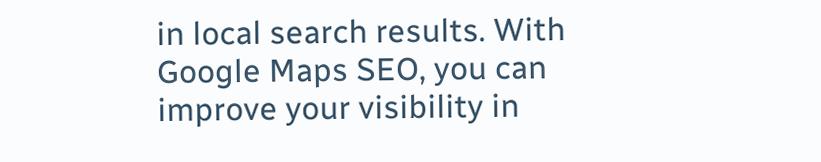in local search results. With Google Maps SEO, you can improve your visibility in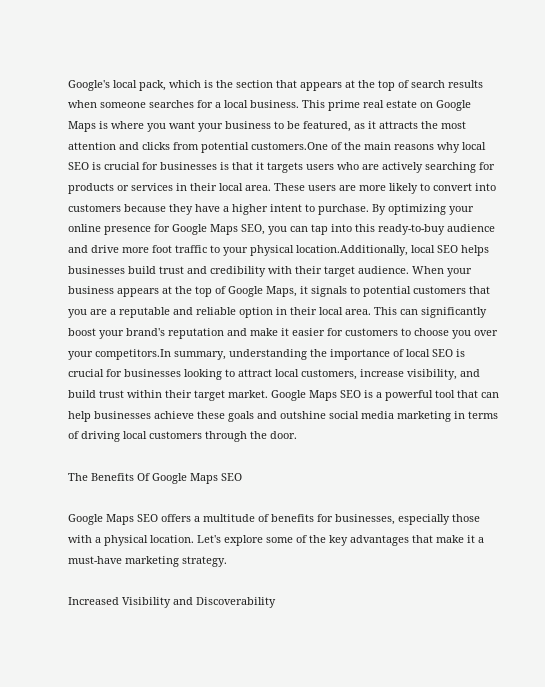Google's local pack, which is the section that appears at the top of search results when someone searches for a local business. This prime real estate on Google Maps is where you want your business to be featured, as it attracts the most attention and clicks from potential customers.One of the main reasons why local SEO is crucial for businesses is that it targets users who are actively searching for products or services in their local area. These users are more likely to convert into customers because they have a higher intent to purchase. By optimizing your online presence for Google Maps SEO, you can tap into this ready-to-buy audience and drive more foot traffic to your physical location.Additionally, local SEO helps businesses build trust and credibility with their target audience. When your business appears at the top of Google Maps, it signals to potential customers that you are a reputable and reliable option in their local area. This can significantly boost your brand's reputation and make it easier for customers to choose you over your competitors.In summary, understanding the importance of local SEO is crucial for businesses looking to attract local customers, increase visibility, and build trust within their target market. Google Maps SEO is a powerful tool that can help businesses achieve these goals and outshine social media marketing in terms of driving local customers through the door.

The Benefits Of Google Maps SEO

Google Maps SEO offers a multitude of benefits for businesses, especially those with a physical location. Let's explore some of the key advantages that make it a must-have marketing strategy.

Increased Visibility and Discoverability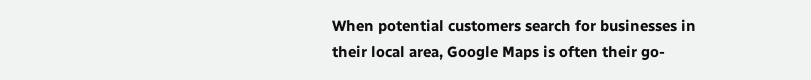When potential customers search for businesses in their local area, Google Maps is often their go-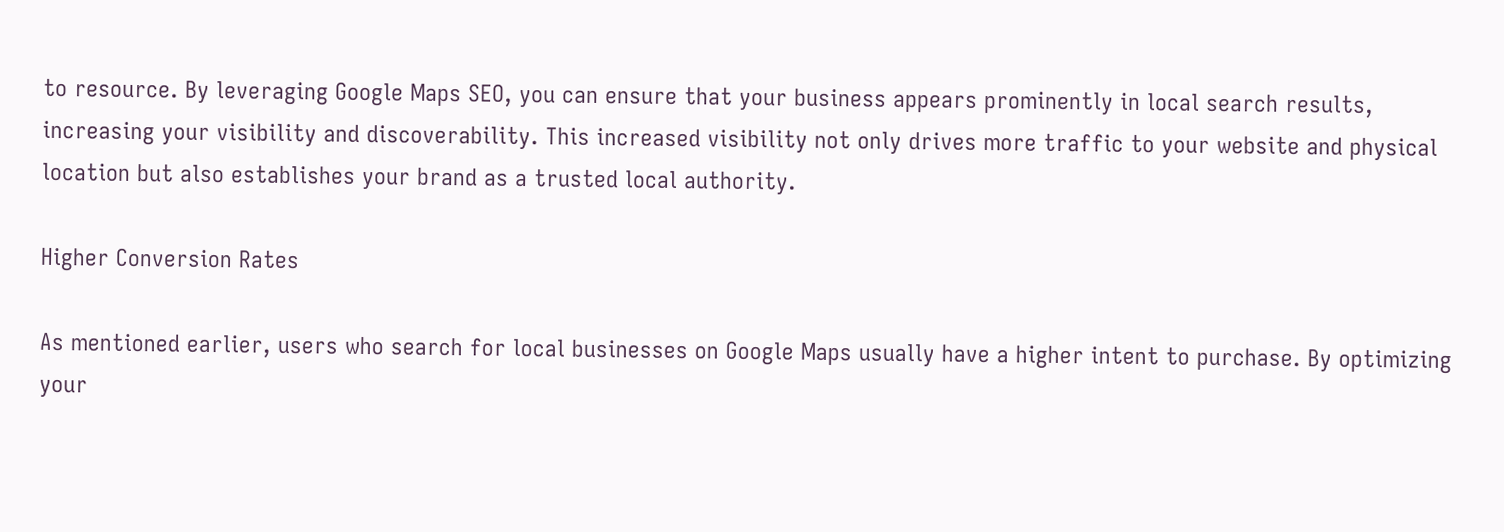to resource. By leveraging Google Maps SEO, you can ensure that your business appears prominently in local search results, increasing your visibility and discoverability. This increased visibility not only drives more traffic to your website and physical location but also establishes your brand as a trusted local authority.

Higher Conversion Rates

As mentioned earlier, users who search for local businesses on Google Maps usually have a higher intent to purchase. By optimizing your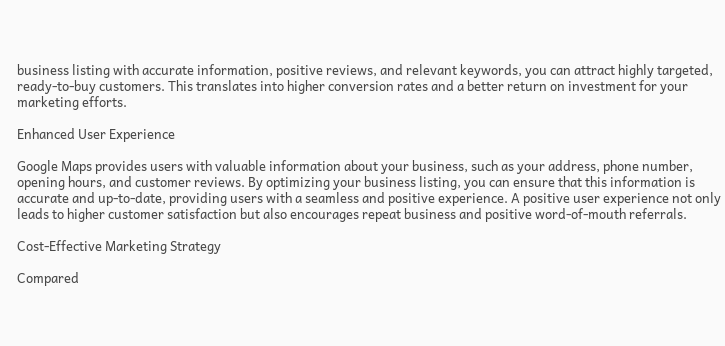business listing with accurate information, positive reviews, and relevant keywords, you can attract highly targeted, ready-to-buy customers. This translates into higher conversion rates and a better return on investment for your marketing efforts.

Enhanced User Experience

Google Maps provides users with valuable information about your business, such as your address, phone number, opening hours, and customer reviews. By optimizing your business listing, you can ensure that this information is accurate and up-to-date, providing users with a seamless and positive experience. A positive user experience not only leads to higher customer satisfaction but also encourages repeat business and positive word-of-mouth referrals.

Cost-Effective Marketing Strategy

Compared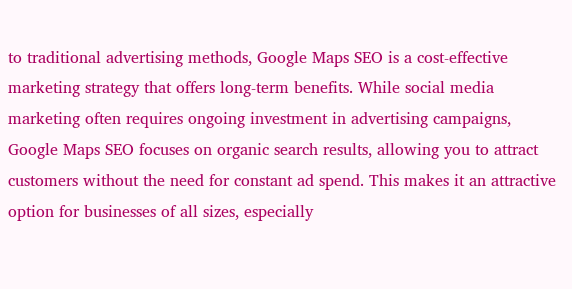to traditional advertising methods, Google Maps SEO is a cost-effective marketing strategy that offers long-term benefits. While social media marketing often requires ongoing investment in advertising campaigns, Google Maps SEO focuses on organic search results, allowing you to attract customers without the need for constant ad spend. This makes it an attractive option for businesses of all sizes, especially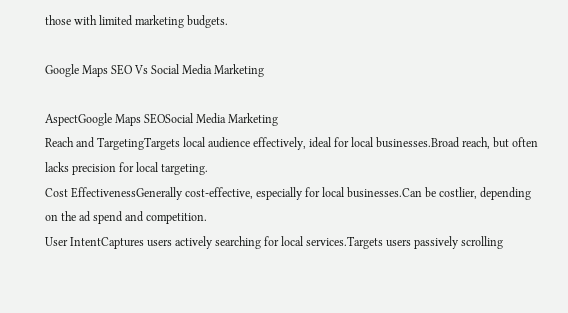those with limited marketing budgets.

Google Maps SEO Vs Social Media Marketing

AspectGoogle Maps SEOSocial Media Marketing
Reach and TargetingTargets local audience effectively, ideal for local businesses.Broad reach, but often lacks precision for local targeting.
Cost EffectivenessGenerally cost-effective, especially for local businesses.Can be costlier, depending on the ad spend and competition.
User IntentCaptures users actively searching for local services.Targets users passively scrolling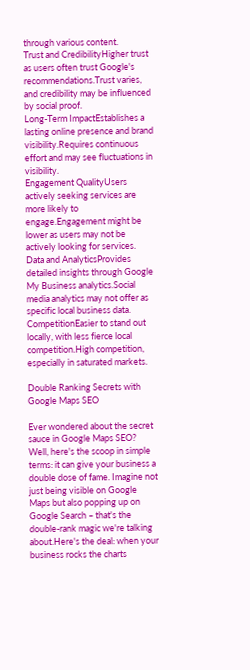through various content.
Trust and CredibilityHigher trust as users often trust Google's recommendations.Trust varies, and credibility may be influenced by social proof.
Long-Term ImpactEstablishes a lasting online presence and brand visibility.Requires continuous effort and may see fluctuations in visibility.
Engagement QualityUsers actively seeking services are more likely to engage.Engagement might be lower as users may not be actively looking for services.
Data and AnalyticsProvides detailed insights through Google My Business analytics.Social media analytics may not offer as specific local business data.
CompetitionEasier to stand out locally, with less fierce local competition.High competition, especially in saturated markets.

Double Ranking Secrets with Google Maps SEO

Ever wondered about the secret sauce in Google Maps SEO? Well, here's the scoop in simple terms: it can give your business a double dose of fame. Imagine not just being visible on Google Maps but also popping up on Google Search – that's the double-rank magic we're talking about.Here's the deal: when your business rocks the charts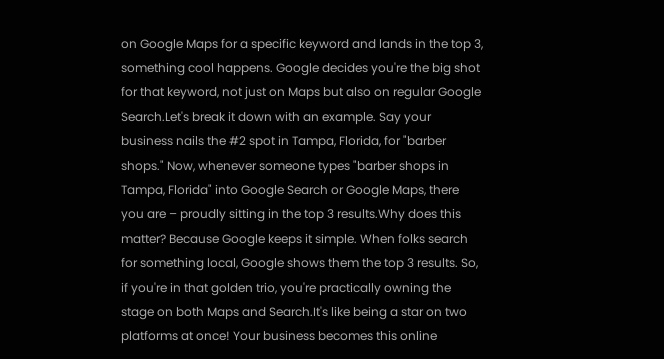on Google Maps for a specific keyword and lands in the top 3, something cool happens. Google decides you're the big shot for that keyword, not just on Maps but also on regular Google Search.Let's break it down with an example. Say your business nails the #2 spot in Tampa, Florida, for "barber shops." Now, whenever someone types "barber shops in Tampa, Florida" into Google Search or Google Maps, there you are – proudly sitting in the top 3 results.Why does this matter? Because Google keeps it simple. When folks search for something local, Google shows them the top 3 results. So, if you're in that golden trio, you're practically owning the stage on both Maps and Search.It's like being a star on two platforms at once! Your business becomes this online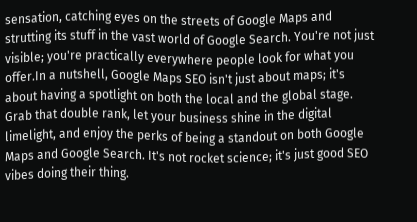sensation, catching eyes on the streets of Google Maps and strutting its stuff in the vast world of Google Search. You're not just visible; you're practically everywhere people look for what you offer.In a nutshell, Google Maps SEO isn't just about maps; it's about having a spotlight on both the local and the global stage. Grab that double rank, let your business shine in the digital limelight, and enjoy the perks of being a standout on both Google Maps and Google Search. It's not rocket science; it's just good SEO vibes doing their thing.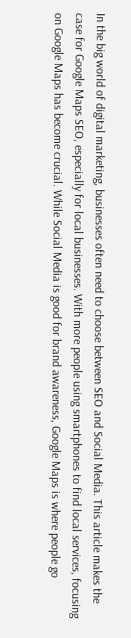In the big world of digital marketing, businesses often need to choose between SEO and Social Media. This article makes the case for Google Maps SEO, especially for local businesses. With more people using smartphones to find local services, focusing on Google Maps has become crucial. While Social Media is good for brand awareness, Google Maps is where people go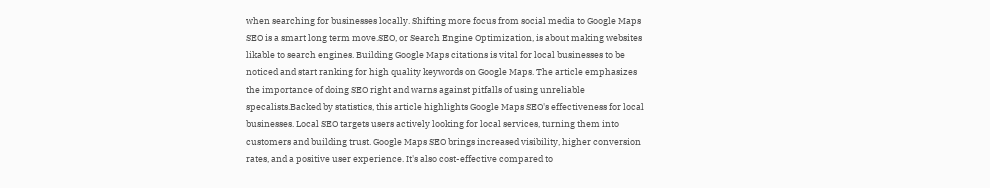when searching for businesses locally. Shifting more focus from social media to Google Maps SEO is a smart long term move.SEO, or Search Engine Optimization, is about making websites likable to search engines. Building Google Maps citations is vital for local businesses to be noticed and start ranking for high quality keywords on Google Maps. The article emphasizes the importance of doing SEO right and warns against pitfalls of using unreliable specalists.Backed by statistics, this article highlights Google Maps SEO's effectiveness for local businesses. Local SEO targets users actively looking for local services, turning them into customers and building trust. Google Maps SEO brings increased visibility, higher conversion rates, and a positive user experience. It's also cost-effective compared to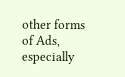other forms of Ads, especially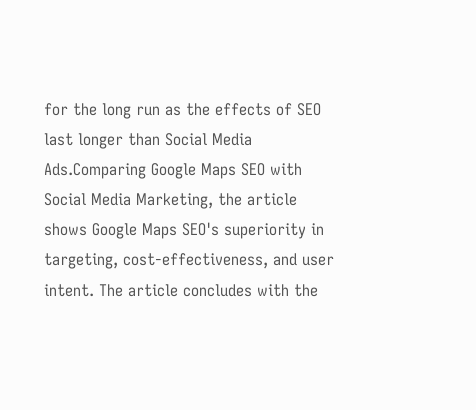for the long run as the effects of SEO last longer than Social Media Ads.Comparing Google Maps SEO with Social Media Marketing, the article shows Google Maps SEO's superiority in targeting, cost-effectiveness, and user intent. The article concludes with the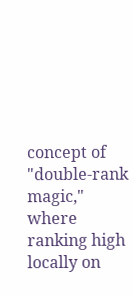concept of "double-rank magic," where ranking high locally on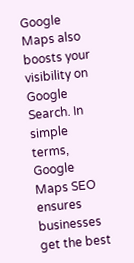Google Maps also boosts your visibility on Google Search. In simple terms, Google Maps SEO ensures businesses get the best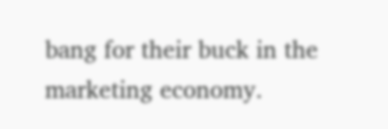bang for their buck in the marketing economy.